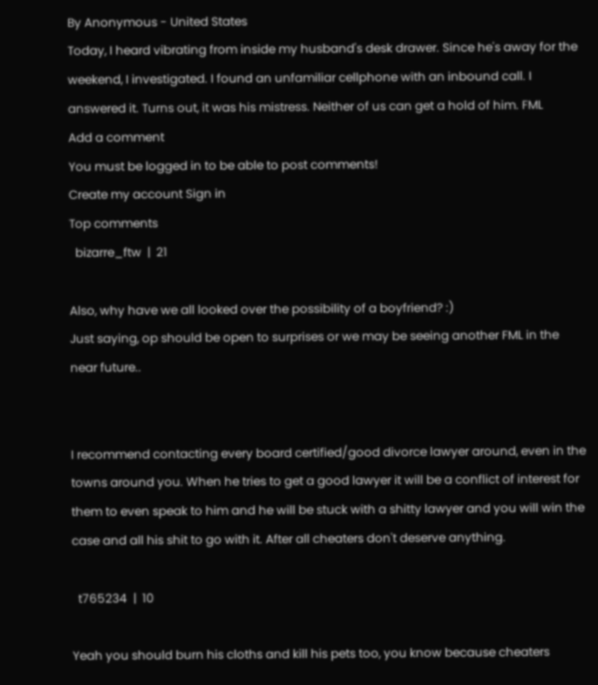By Anonymous - United States
Today, I heard vibrating from inside my husband's desk drawer. Since he's away for the weekend, I investigated. I found an unfamiliar cellphone with an inbound call. I answered it. Turns out, it was his mistress. Neither of us can get a hold of him. FML
Add a comment
You must be logged in to be able to post comments!
Create my account Sign in
Top comments
  bizarre_ftw  |  21

Also, why have we all looked over the possibility of a boyfriend? :)
Just saying, op should be open to surprises or we may be seeing another FML in the near future..


I recommend contacting every board certified/good divorce lawyer around, even in the towns around you. When he tries to get a good lawyer it will be a conflict of interest for them to even speak to him and he will be stuck with a shitty lawyer and you will win the case and all his shit to go with it. After all cheaters don't deserve anything.

  t765234  |  10

Yeah you should burn his cloths and kill his pets too, you know because cheaters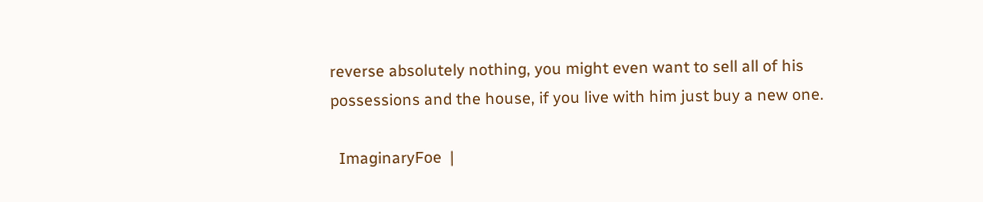reverse absolutely nothing, you might even want to sell all of his possessions and the house, if you live with him just buy a new one.

  ImaginaryFoe  |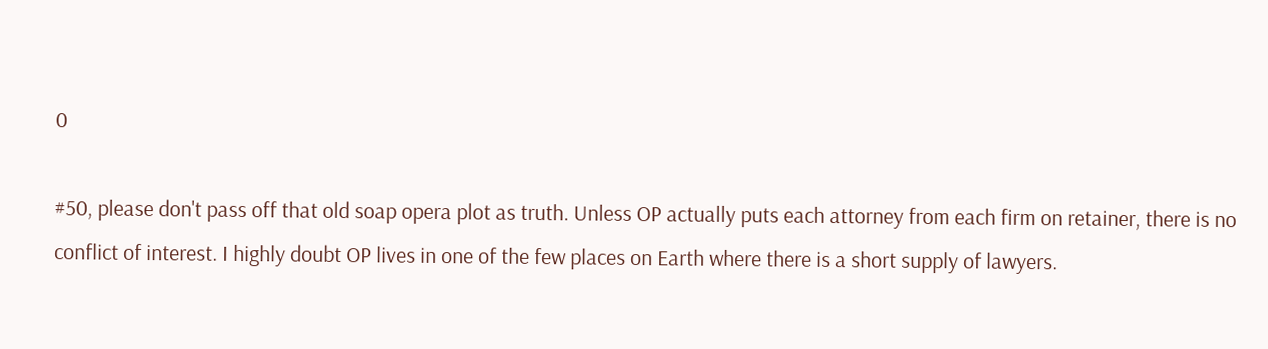0

#50, please don't pass off that old soap opera plot as truth. Unless OP actually puts each attorney from each firm on retainer, there is no conflict of interest. I highly doubt OP lives in one of the few places on Earth where there is a short supply of lawyers.